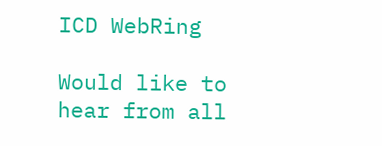ICD WebRing

Would like to hear from all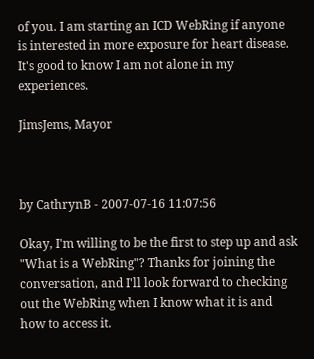of you. I am starting an ICD WebRing if anyone is interested in more exposure for heart disease.
It's good to know I am not alone in my experiences.

JimsJems, Mayor



by CathrynB - 2007-07-16 11:07:56

Okay, I'm willing to be the first to step up and ask "What is a WebRing"? Thanks for joining the conversation, and I'll look forward to checking out the WebRing when I know what it is and how to access it.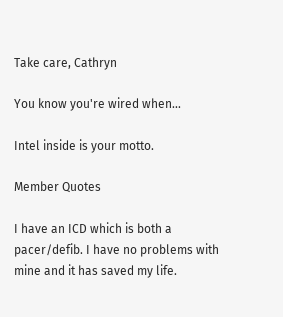Take care, Cathryn

You know you're wired when...

Intel inside is your motto.

Member Quotes

I have an ICD which is both a pacer/defib. I have no problems with mine and it has saved my life.